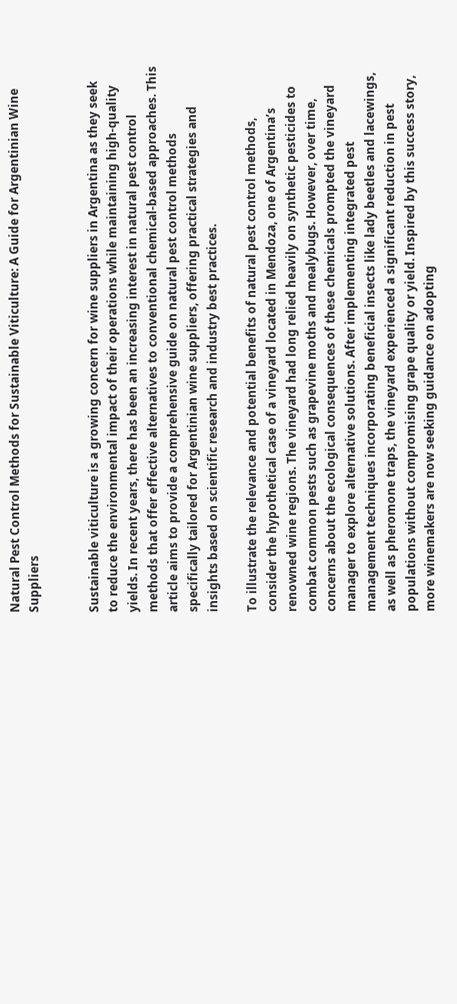Natural Pest Control Methods for Sustainable Viticulture: A Guide for Argentinian Wine Suppliers


Sustainable viticulture is a growing concern for wine suppliers in Argentina as they seek to reduce the environmental impact of their operations while maintaining high-quality yields. In recent years, there has been an increasing interest in natural pest control methods that offer effective alternatives to conventional chemical-based approaches. This article aims to provide a comprehensive guide on natural pest control methods specifically tailored for Argentinian wine suppliers, offering practical strategies and insights based on scientific research and industry best practices.

To illustrate the relevance and potential benefits of natural pest control methods, consider the hypothetical case of a vineyard located in Mendoza, one of Argentina’s renowned wine regions. The vineyard had long relied heavily on synthetic pesticides to combat common pests such as grapevine moths and mealybugs. However, over time, concerns about the ecological consequences of these chemicals prompted the vineyard manager to explore alternative solutions. After implementing integrated pest management techniques incorporating beneficial insects like lady beetles and lacewings, as well as pheromone traps, the vineyard experienced a significant reduction in pest populations without compromising grape quality or yield. Inspired by this success story, more winemakers are now seeking guidance on adopting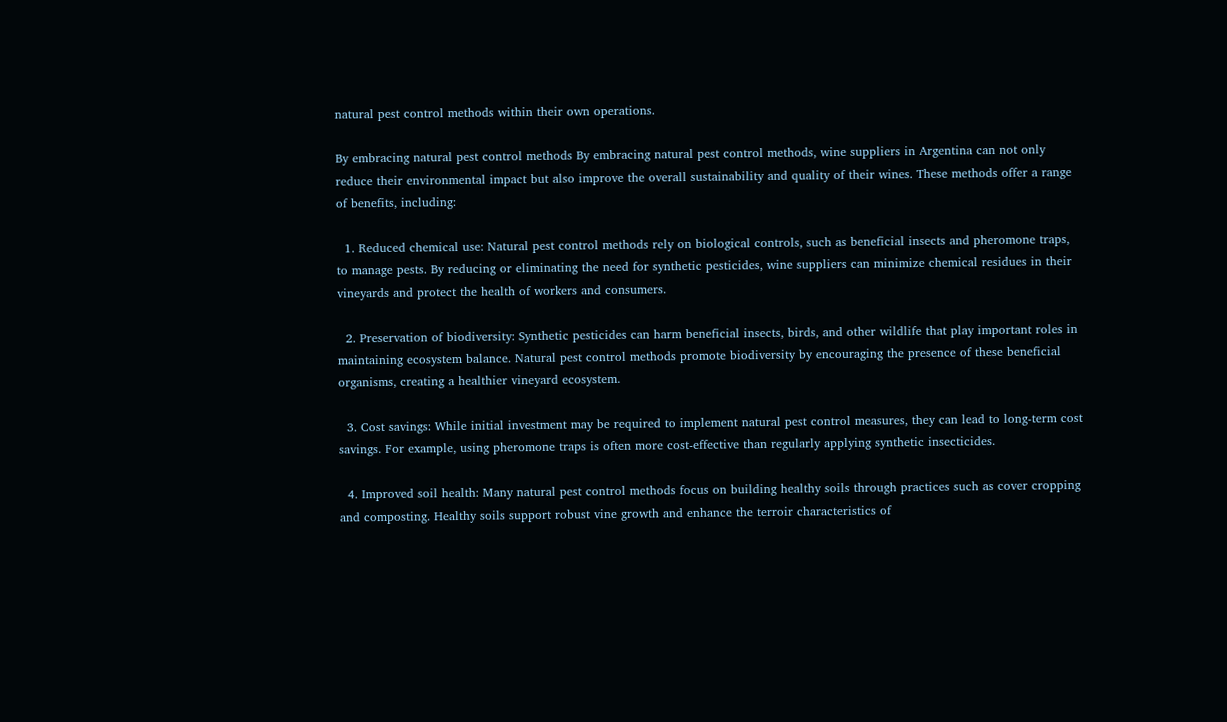natural pest control methods within their own operations.

By embracing natural pest control methods By embracing natural pest control methods, wine suppliers in Argentina can not only reduce their environmental impact but also improve the overall sustainability and quality of their wines. These methods offer a range of benefits, including:

  1. Reduced chemical use: Natural pest control methods rely on biological controls, such as beneficial insects and pheromone traps, to manage pests. By reducing or eliminating the need for synthetic pesticides, wine suppliers can minimize chemical residues in their vineyards and protect the health of workers and consumers.

  2. Preservation of biodiversity: Synthetic pesticides can harm beneficial insects, birds, and other wildlife that play important roles in maintaining ecosystem balance. Natural pest control methods promote biodiversity by encouraging the presence of these beneficial organisms, creating a healthier vineyard ecosystem.

  3. Cost savings: While initial investment may be required to implement natural pest control measures, they can lead to long-term cost savings. For example, using pheromone traps is often more cost-effective than regularly applying synthetic insecticides.

  4. Improved soil health: Many natural pest control methods focus on building healthy soils through practices such as cover cropping and composting. Healthy soils support robust vine growth and enhance the terroir characteristics of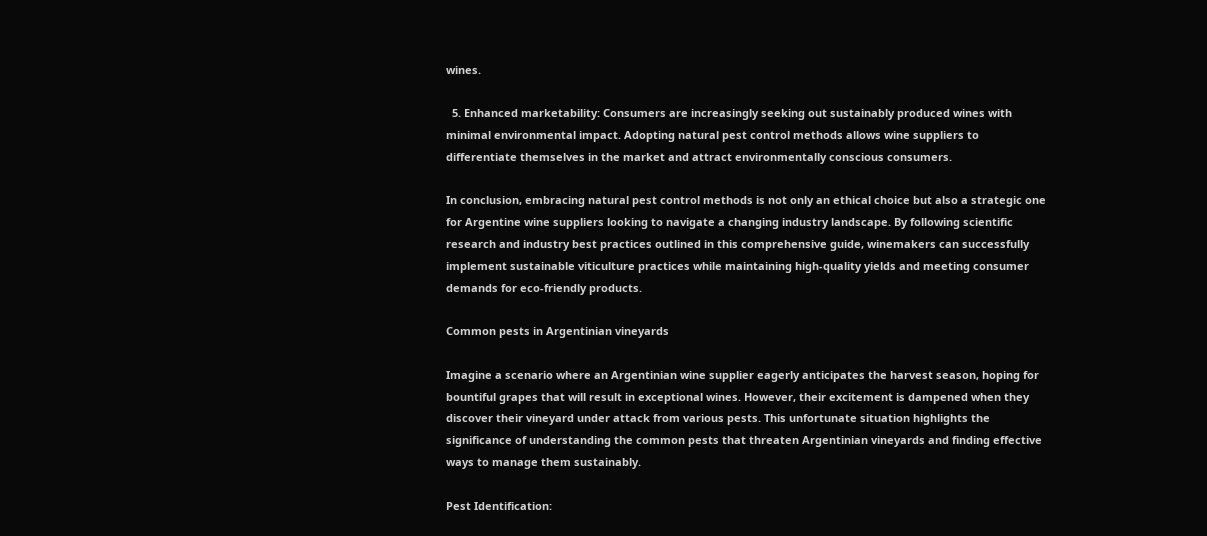wines.

  5. Enhanced marketability: Consumers are increasingly seeking out sustainably produced wines with minimal environmental impact. Adopting natural pest control methods allows wine suppliers to differentiate themselves in the market and attract environmentally conscious consumers.

In conclusion, embracing natural pest control methods is not only an ethical choice but also a strategic one for Argentine wine suppliers looking to navigate a changing industry landscape. By following scientific research and industry best practices outlined in this comprehensive guide, winemakers can successfully implement sustainable viticulture practices while maintaining high-quality yields and meeting consumer demands for eco-friendly products.

Common pests in Argentinian vineyards

Imagine a scenario where an Argentinian wine supplier eagerly anticipates the harvest season, hoping for bountiful grapes that will result in exceptional wines. However, their excitement is dampened when they discover their vineyard under attack from various pests. This unfortunate situation highlights the significance of understanding the common pests that threaten Argentinian vineyards and finding effective ways to manage them sustainably.

Pest Identification: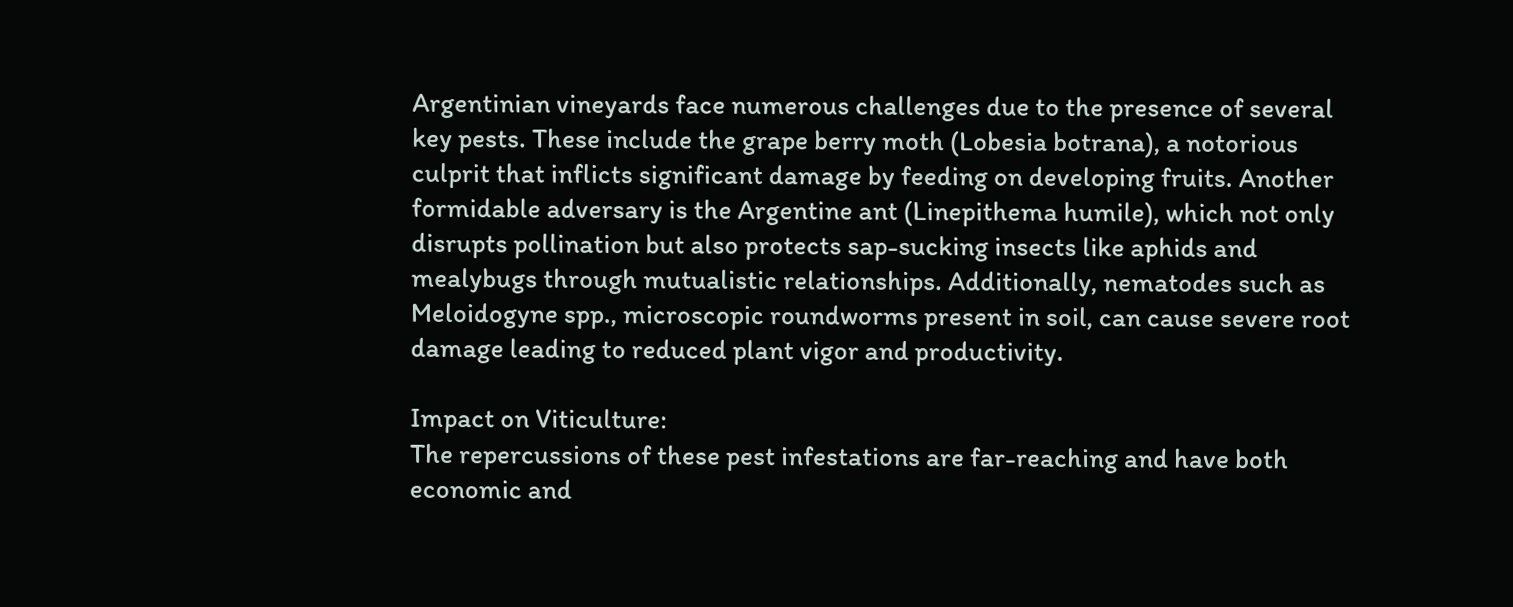Argentinian vineyards face numerous challenges due to the presence of several key pests. These include the grape berry moth (Lobesia botrana), a notorious culprit that inflicts significant damage by feeding on developing fruits. Another formidable adversary is the Argentine ant (Linepithema humile), which not only disrupts pollination but also protects sap-sucking insects like aphids and mealybugs through mutualistic relationships. Additionally, nematodes such as Meloidogyne spp., microscopic roundworms present in soil, can cause severe root damage leading to reduced plant vigor and productivity.

Impact on Viticulture:
The repercussions of these pest infestations are far-reaching and have both economic and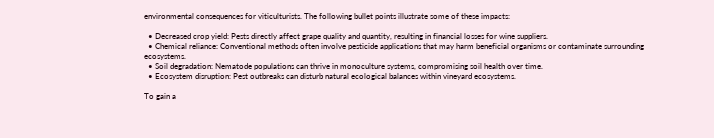environmental consequences for viticulturists. The following bullet points illustrate some of these impacts:

  • Decreased crop yield: Pests directly affect grape quality and quantity, resulting in financial losses for wine suppliers.
  • Chemical reliance: Conventional methods often involve pesticide applications that may harm beneficial organisms or contaminate surrounding ecosystems.
  • Soil degradation: Nematode populations can thrive in monoculture systems, compromising soil health over time.
  • Ecosystem disruption: Pest outbreaks can disturb natural ecological balances within vineyard ecosystems.

To gain a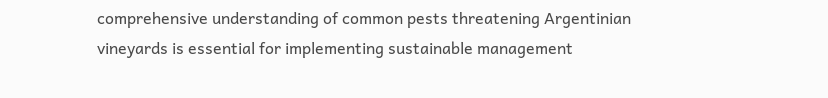comprehensive understanding of common pests threatening Argentinian vineyards is essential for implementing sustainable management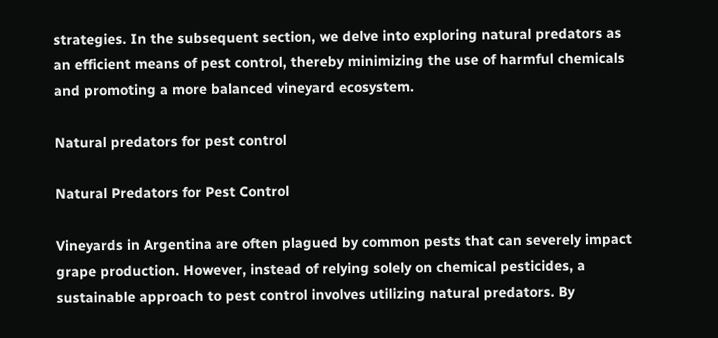strategies. In the subsequent section, we delve into exploring natural predators as an efficient means of pest control, thereby minimizing the use of harmful chemicals and promoting a more balanced vineyard ecosystem.

Natural predators for pest control

Natural Predators for Pest Control

Vineyards in Argentina are often plagued by common pests that can severely impact grape production. However, instead of relying solely on chemical pesticides, a sustainable approach to pest control involves utilizing natural predators. By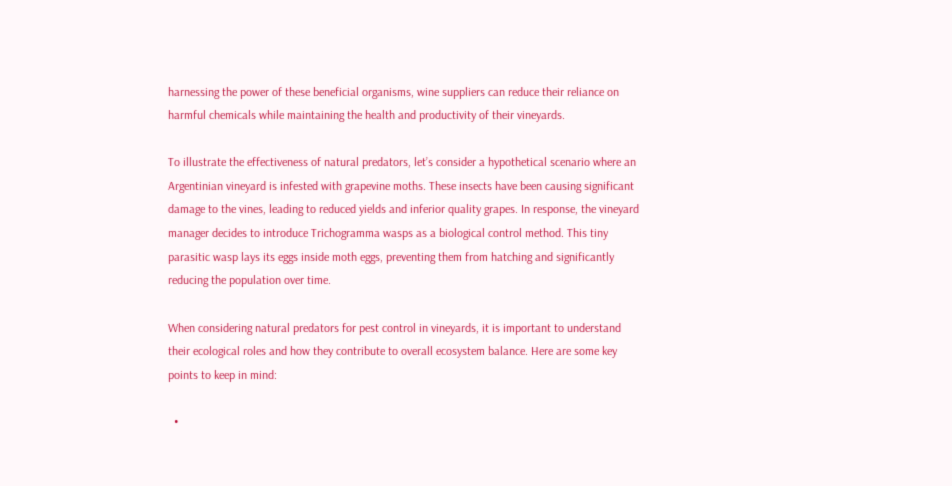harnessing the power of these beneficial organisms, wine suppliers can reduce their reliance on harmful chemicals while maintaining the health and productivity of their vineyards.

To illustrate the effectiveness of natural predators, let’s consider a hypothetical scenario where an Argentinian vineyard is infested with grapevine moths. These insects have been causing significant damage to the vines, leading to reduced yields and inferior quality grapes. In response, the vineyard manager decides to introduce Trichogramma wasps as a biological control method. This tiny parasitic wasp lays its eggs inside moth eggs, preventing them from hatching and significantly reducing the population over time.

When considering natural predators for pest control in vineyards, it is important to understand their ecological roles and how they contribute to overall ecosystem balance. Here are some key points to keep in mind:

  •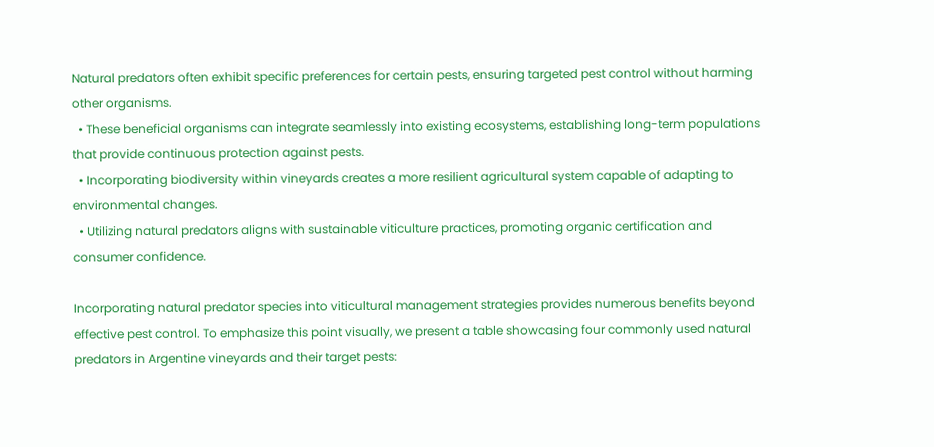Natural predators often exhibit specific preferences for certain pests, ensuring targeted pest control without harming other organisms.
  • These beneficial organisms can integrate seamlessly into existing ecosystems, establishing long-term populations that provide continuous protection against pests.
  • Incorporating biodiversity within vineyards creates a more resilient agricultural system capable of adapting to environmental changes.
  • Utilizing natural predators aligns with sustainable viticulture practices, promoting organic certification and consumer confidence.

Incorporating natural predator species into viticultural management strategies provides numerous benefits beyond effective pest control. To emphasize this point visually, we present a table showcasing four commonly used natural predators in Argentine vineyards and their target pests: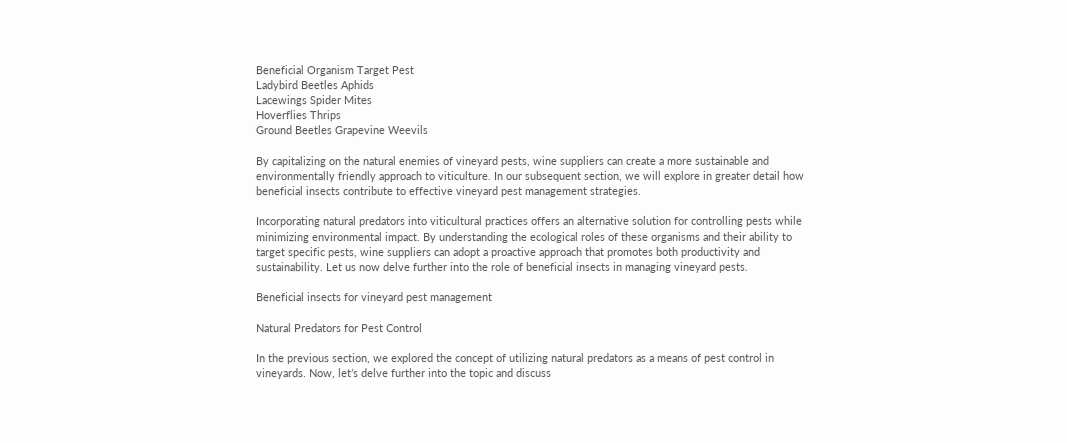Beneficial Organism Target Pest
Ladybird Beetles Aphids
Lacewings Spider Mites
Hoverflies Thrips
Ground Beetles Grapevine Weevils

By capitalizing on the natural enemies of vineyard pests, wine suppliers can create a more sustainable and environmentally friendly approach to viticulture. In our subsequent section, we will explore in greater detail how beneficial insects contribute to effective vineyard pest management strategies.

Incorporating natural predators into viticultural practices offers an alternative solution for controlling pests while minimizing environmental impact. By understanding the ecological roles of these organisms and their ability to target specific pests, wine suppliers can adopt a proactive approach that promotes both productivity and sustainability. Let us now delve further into the role of beneficial insects in managing vineyard pests.

Beneficial insects for vineyard pest management

Natural Predators for Pest Control

In the previous section, we explored the concept of utilizing natural predators as a means of pest control in vineyards. Now, let’s delve further into the topic and discuss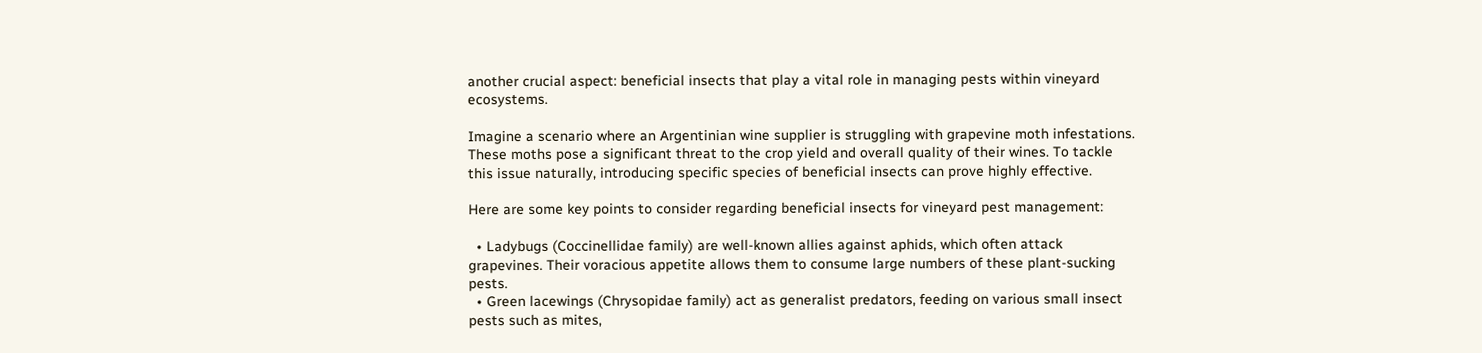another crucial aspect: beneficial insects that play a vital role in managing pests within vineyard ecosystems.

Imagine a scenario where an Argentinian wine supplier is struggling with grapevine moth infestations. These moths pose a significant threat to the crop yield and overall quality of their wines. To tackle this issue naturally, introducing specific species of beneficial insects can prove highly effective.

Here are some key points to consider regarding beneficial insects for vineyard pest management:

  • Ladybugs (Coccinellidae family) are well-known allies against aphids, which often attack grapevines. Their voracious appetite allows them to consume large numbers of these plant-sucking pests.
  • Green lacewings (Chrysopidae family) act as generalist predators, feeding on various small insect pests such as mites,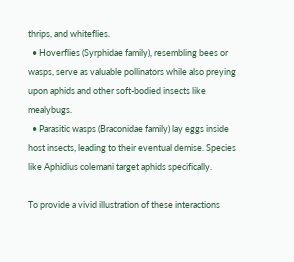thrips, and whiteflies.
  • Hoverflies (Syrphidae family), resembling bees or wasps, serve as valuable pollinators while also preying upon aphids and other soft-bodied insects like mealybugs.
  • Parasitic wasps (Braconidae family) lay eggs inside host insects, leading to their eventual demise. Species like Aphidius colemani target aphids specifically.

To provide a vivid illustration of these interactions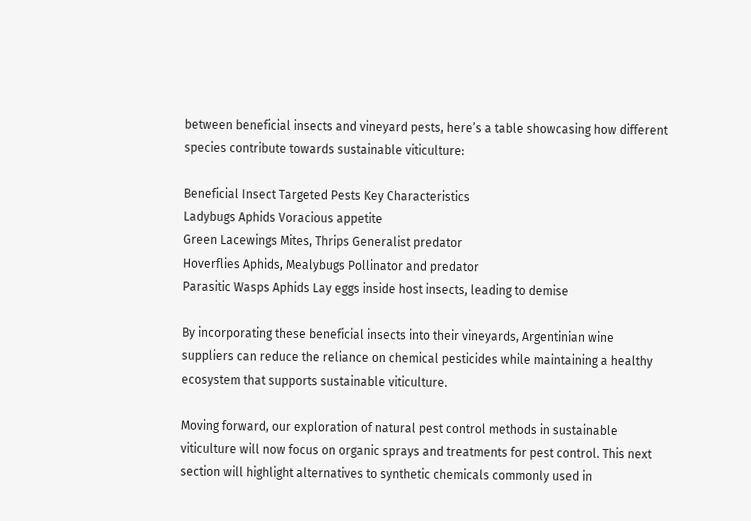between beneficial insects and vineyard pests, here’s a table showcasing how different species contribute towards sustainable viticulture:

Beneficial Insect Targeted Pests Key Characteristics
Ladybugs Aphids Voracious appetite
Green Lacewings Mites, Thrips Generalist predator
Hoverflies Aphids, Mealybugs Pollinator and predator
Parasitic Wasps Aphids Lay eggs inside host insects, leading to demise

By incorporating these beneficial insects into their vineyards, Argentinian wine suppliers can reduce the reliance on chemical pesticides while maintaining a healthy ecosystem that supports sustainable viticulture.

Moving forward, our exploration of natural pest control methods in sustainable viticulture will now focus on organic sprays and treatments for pest control. This next section will highlight alternatives to synthetic chemicals commonly used in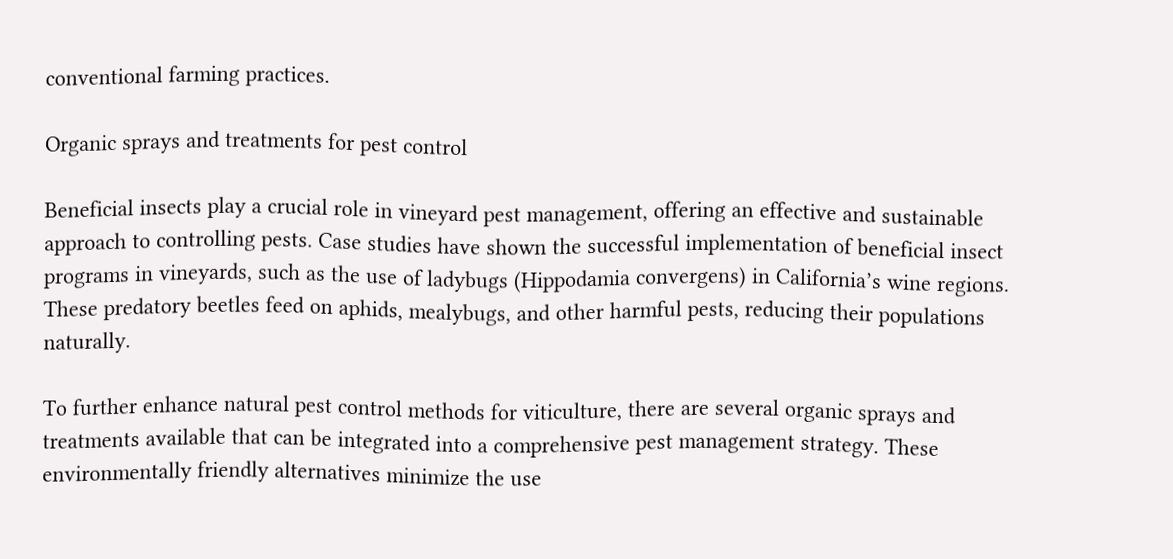conventional farming practices.

Organic sprays and treatments for pest control

Beneficial insects play a crucial role in vineyard pest management, offering an effective and sustainable approach to controlling pests. Case studies have shown the successful implementation of beneficial insect programs in vineyards, such as the use of ladybugs (Hippodamia convergens) in California’s wine regions. These predatory beetles feed on aphids, mealybugs, and other harmful pests, reducing their populations naturally.

To further enhance natural pest control methods for viticulture, there are several organic sprays and treatments available that can be integrated into a comprehensive pest management strategy. These environmentally friendly alternatives minimize the use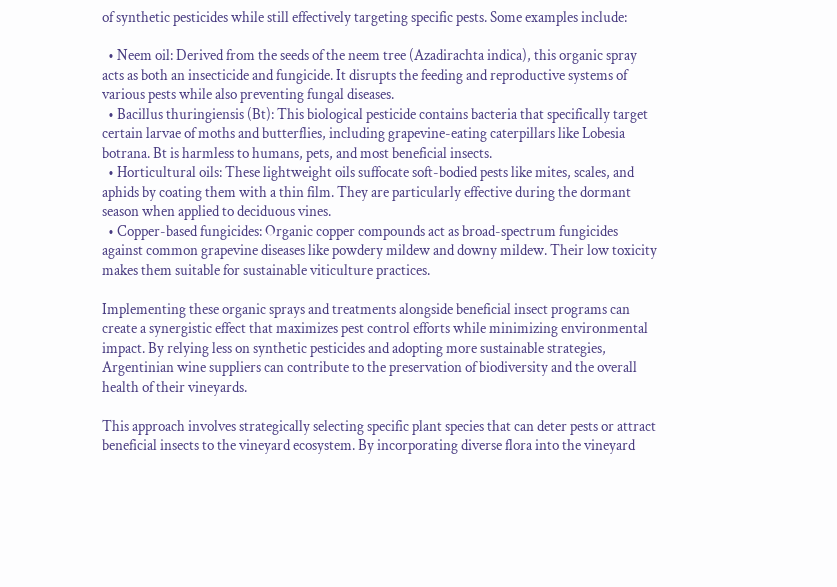of synthetic pesticides while still effectively targeting specific pests. Some examples include:

  • Neem oil: Derived from the seeds of the neem tree (Azadirachta indica), this organic spray acts as both an insecticide and fungicide. It disrupts the feeding and reproductive systems of various pests while also preventing fungal diseases.
  • Bacillus thuringiensis (Bt): This biological pesticide contains bacteria that specifically target certain larvae of moths and butterflies, including grapevine-eating caterpillars like Lobesia botrana. Bt is harmless to humans, pets, and most beneficial insects.
  • Horticultural oils: These lightweight oils suffocate soft-bodied pests like mites, scales, and aphids by coating them with a thin film. They are particularly effective during the dormant season when applied to deciduous vines.
  • Copper-based fungicides: Organic copper compounds act as broad-spectrum fungicides against common grapevine diseases like powdery mildew and downy mildew. Their low toxicity makes them suitable for sustainable viticulture practices.

Implementing these organic sprays and treatments alongside beneficial insect programs can create a synergistic effect that maximizes pest control efforts while minimizing environmental impact. By relying less on synthetic pesticides and adopting more sustainable strategies, Argentinian wine suppliers can contribute to the preservation of biodiversity and the overall health of their vineyards.

This approach involves strategically selecting specific plant species that can deter pests or attract beneficial insects to the vineyard ecosystem. By incorporating diverse flora into the vineyard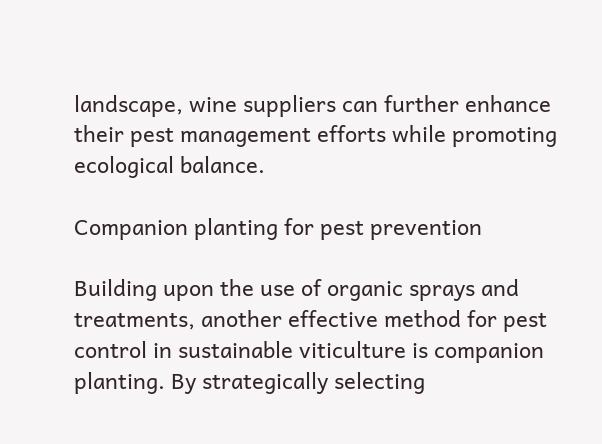landscape, wine suppliers can further enhance their pest management efforts while promoting ecological balance.

Companion planting for pest prevention

Building upon the use of organic sprays and treatments, another effective method for pest control in sustainable viticulture is companion planting. By strategically selecting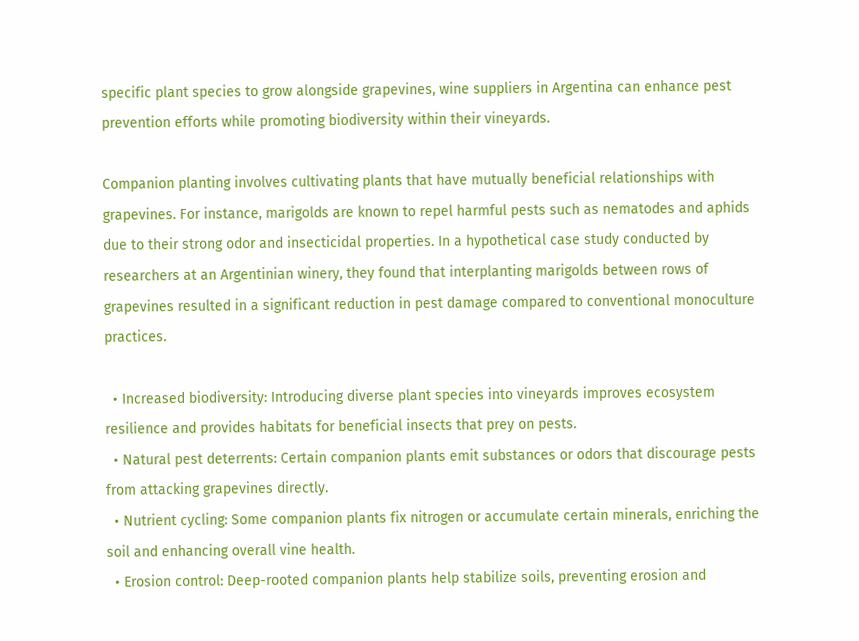specific plant species to grow alongside grapevines, wine suppliers in Argentina can enhance pest prevention efforts while promoting biodiversity within their vineyards.

Companion planting involves cultivating plants that have mutually beneficial relationships with grapevines. For instance, marigolds are known to repel harmful pests such as nematodes and aphids due to their strong odor and insecticidal properties. In a hypothetical case study conducted by researchers at an Argentinian winery, they found that interplanting marigolds between rows of grapevines resulted in a significant reduction in pest damage compared to conventional monoculture practices.

  • Increased biodiversity: Introducing diverse plant species into vineyards improves ecosystem resilience and provides habitats for beneficial insects that prey on pests.
  • Natural pest deterrents: Certain companion plants emit substances or odors that discourage pests from attacking grapevines directly.
  • Nutrient cycling: Some companion plants fix nitrogen or accumulate certain minerals, enriching the soil and enhancing overall vine health.
  • Erosion control: Deep-rooted companion plants help stabilize soils, preventing erosion and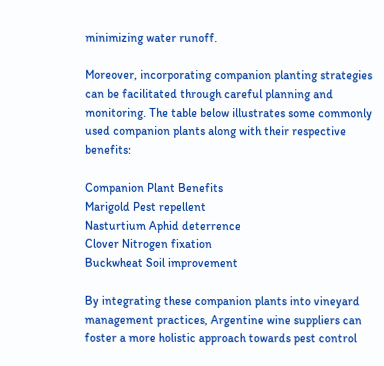minimizing water runoff.

Moreover, incorporating companion planting strategies can be facilitated through careful planning and monitoring. The table below illustrates some commonly used companion plants along with their respective benefits:

Companion Plant Benefits
Marigold Pest repellent
Nasturtium Aphid deterrence
Clover Nitrogen fixation
Buckwheat Soil improvement

By integrating these companion plants into vineyard management practices, Argentine wine suppliers can foster a more holistic approach towards pest control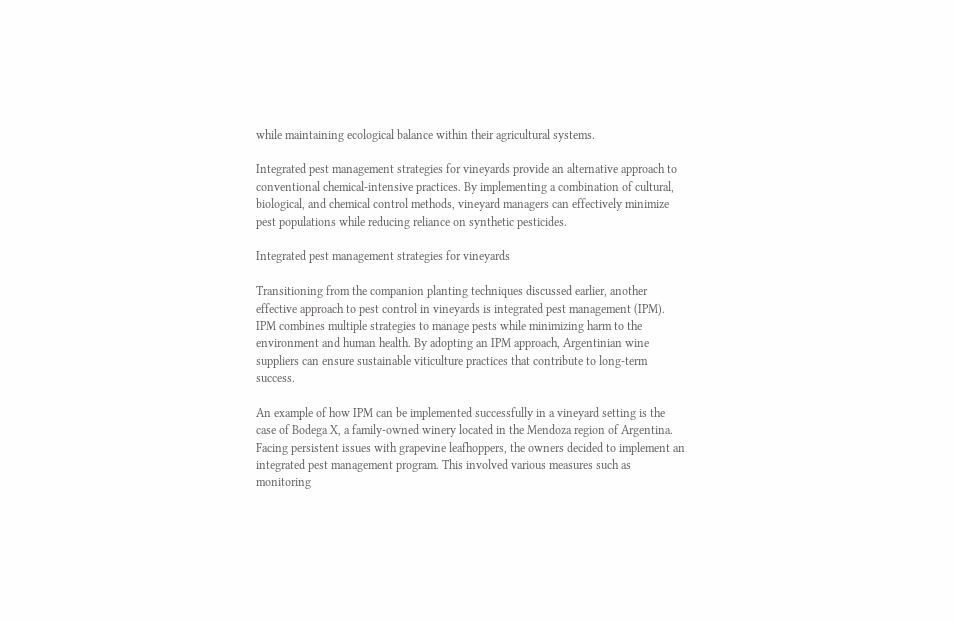while maintaining ecological balance within their agricultural systems.

Integrated pest management strategies for vineyards provide an alternative approach to conventional chemical-intensive practices. By implementing a combination of cultural, biological, and chemical control methods, vineyard managers can effectively minimize pest populations while reducing reliance on synthetic pesticides.

Integrated pest management strategies for vineyards

Transitioning from the companion planting techniques discussed earlier, another effective approach to pest control in vineyards is integrated pest management (IPM). IPM combines multiple strategies to manage pests while minimizing harm to the environment and human health. By adopting an IPM approach, Argentinian wine suppliers can ensure sustainable viticulture practices that contribute to long-term success.

An example of how IPM can be implemented successfully in a vineyard setting is the case of Bodega X, a family-owned winery located in the Mendoza region of Argentina. Facing persistent issues with grapevine leafhoppers, the owners decided to implement an integrated pest management program. This involved various measures such as monitoring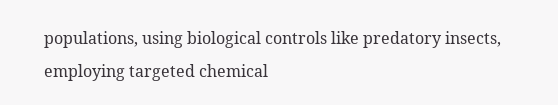populations, using biological controls like predatory insects, employing targeted chemical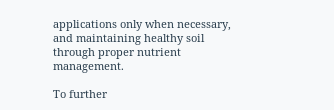applications only when necessary, and maintaining healthy soil through proper nutrient management.

To further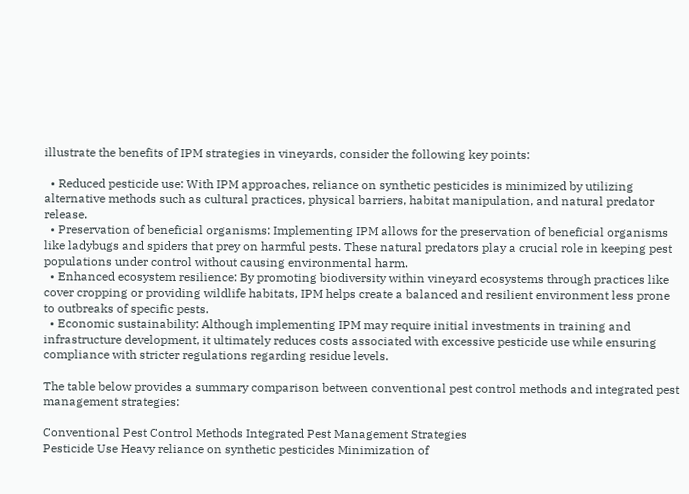illustrate the benefits of IPM strategies in vineyards, consider the following key points:

  • Reduced pesticide use: With IPM approaches, reliance on synthetic pesticides is minimized by utilizing alternative methods such as cultural practices, physical barriers, habitat manipulation, and natural predator release.
  • Preservation of beneficial organisms: Implementing IPM allows for the preservation of beneficial organisms like ladybugs and spiders that prey on harmful pests. These natural predators play a crucial role in keeping pest populations under control without causing environmental harm.
  • Enhanced ecosystem resilience: By promoting biodiversity within vineyard ecosystems through practices like cover cropping or providing wildlife habitats, IPM helps create a balanced and resilient environment less prone to outbreaks of specific pests.
  • Economic sustainability: Although implementing IPM may require initial investments in training and infrastructure development, it ultimately reduces costs associated with excessive pesticide use while ensuring compliance with stricter regulations regarding residue levels.

The table below provides a summary comparison between conventional pest control methods and integrated pest management strategies:

Conventional Pest Control Methods Integrated Pest Management Strategies
Pesticide Use Heavy reliance on synthetic pesticides Minimization of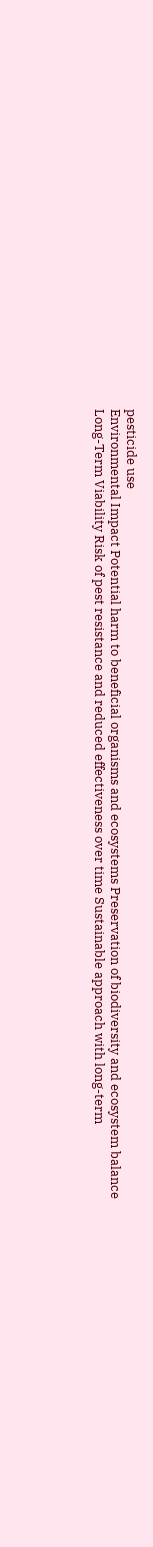pesticide use
Environmental Impact Potential harm to beneficial organisms and ecosystems Preservation of biodiversity and ecosystem balance
Long-Term Viability Risk of pest resistance and reduced effectiveness over time Sustainable approach with long-term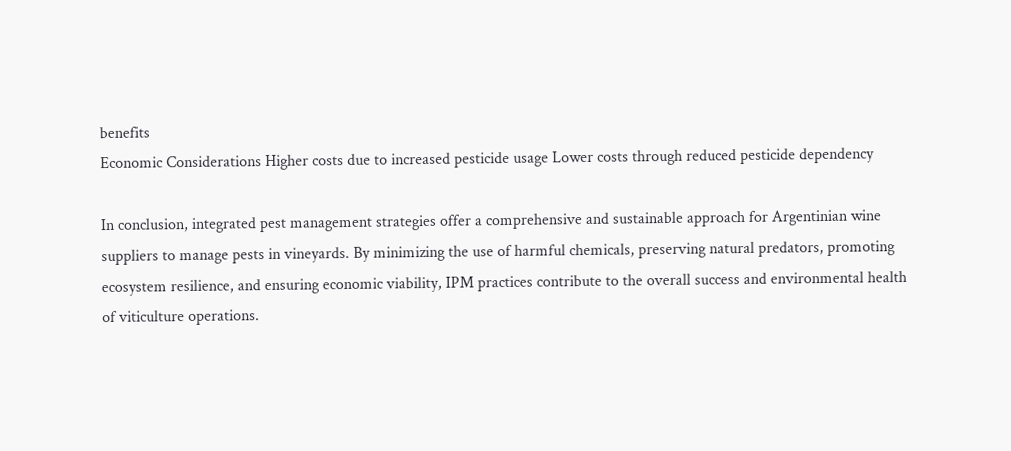benefits
Economic Considerations Higher costs due to increased pesticide usage Lower costs through reduced pesticide dependency

In conclusion, integrated pest management strategies offer a comprehensive and sustainable approach for Argentinian wine suppliers to manage pests in vineyards. By minimizing the use of harmful chemicals, preserving natural predators, promoting ecosystem resilience, and ensuring economic viability, IPM practices contribute to the overall success and environmental health of viticulture operations.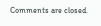Comments are closed.